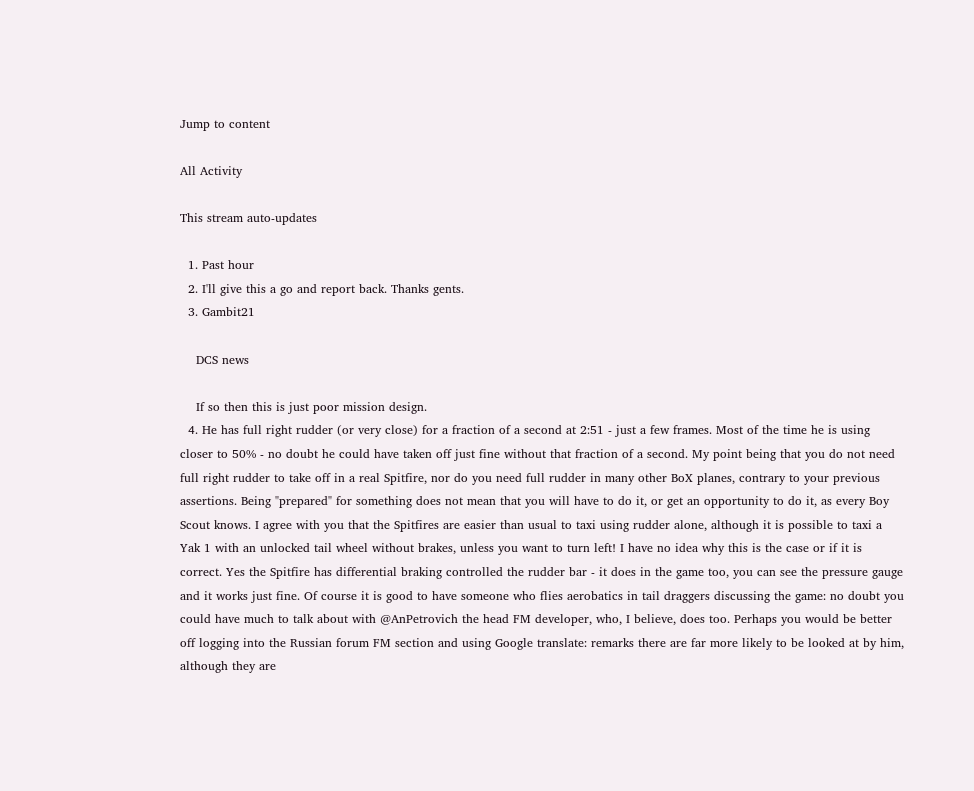Jump to content

All Activity

This stream auto-updates

  1. Past hour
  2. I'll give this a go and report back. Thanks gents.
  3. Gambit21

    DCS news

    If so then this is just poor mission design.
  4. He has full right rudder (or very close) for a fraction of a second at 2:51 - just a few frames. Most of the time he is using closer to 50% - no doubt he could have taken off just fine without that fraction of a second. My point being that you do not need full right rudder to take off in a real Spitfire, nor do you need full rudder in many other BoX planes, contrary to your previous assertions. Being "prepared" for something does not mean that you will have to do it, or get an opportunity to do it, as every Boy Scout knows. I agree with you that the Spitfires are easier than usual to taxi using rudder alone, although it is possible to taxi a Yak 1 with an unlocked tail wheel without brakes, unless you want to turn left! I have no idea why this is the case or if it is correct. Yes the Spitfire has differential braking controlled the rudder bar - it does in the game too, you can see the pressure gauge and it works just fine. Of course it is good to have someone who flies aerobatics in tail draggers discussing the game: no doubt you could have much to talk about with @AnPetrovich the head FM developer, who, I believe, does too. Perhaps you would be better off logging into the Russian forum FM section and using Google translate: remarks there are far more likely to be looked at by him, although they are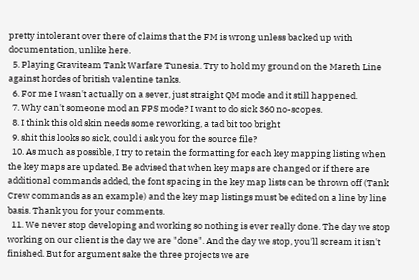pretty intolerant over there of claims that the FM is wrong unless backed up with documentation, unlike here.
  5. Playing Graviteam Tank Warfare Tunesia. Try to hold my ground on the Mareth Line against hordes of british valentine tanks.
  6. For me I wasn't actually on a sever, just straight QM mode and it still happened.
  7. Why can't someone mod an FPS mode? I want to do sick 360 no-scopes.
  8. I think this old skin needs some reworking, a tad bit too bright
  9. shit this looks so sick, could i ask you for the source file?
  10. As much as possible, I try to retain the formatting for each key mapping listing when the key maps are updated. Be advised that when key maps are changed or if there are additional commands added, the font spacing in the key map lists can be thrown off (Tank Crew commands as an example) and the key map listings must be edited on a line by line basis. Thank you for your comments.
  11. We never stop developing and working so nothing is ever really done. The day we stop working on our client is the day we are "done". And the day we stop, you'll scream it isn't finished. But for argument sake the three projects we are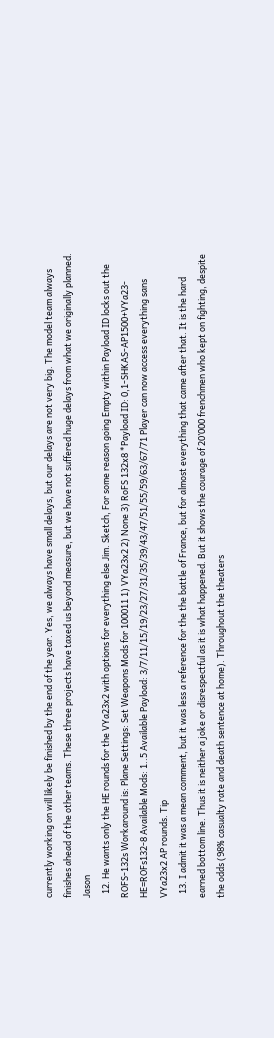currently working on will likely be finished by the end of the year. Yes, we always have small delays, but our delays are not very big. The model team always finishes ahead of the other teams. These three projects have taxed us beyond measure, but we have not suffered huge delays from what we originally planned. Jason
  12. He wants only the HE rounds for the VYa23x2 with options for everything else Jim. Sketch, For some reason going Empty within Payload ID locks out the ROFS-132s Workaround is: Plane Settings: Set Weapons Mods for 100011 1) VYa23x2 2) None 3) RoFS 132x8 *Payload ID: 0,1-SHKAS-AP1500+VYa23-HE=ROFs132-8 Available Mods: 1..5 Available Payload: 3/7/11/15/19/23/27/31/35/39/43/47/51/55/59/63/67/71 Player can now access everything sans VYa23x2 AP rounds. Tip
  13. I admit it was a mean comment, but it was less a reference for the the battle of France, but for almost everything that came after that. It is the hard earned bottom line. Thus it is neither a joke or disrespectful as it is what happened. But it shows the courage of 20’000 frenchmen who kept on fighting, despite the odds (98% casualty rate and death sentence at home). Throughout the theaters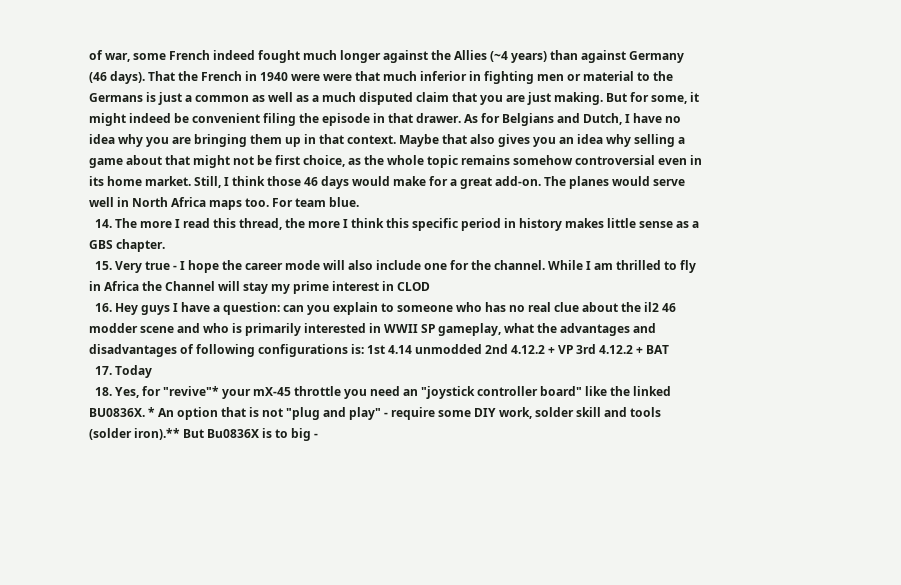of war, some French indeed fought much longer against the Allies (~4 years) than against Germany (46 days). That the French in 1940 were were that much inferior in fighting men or material to the Germans is just a common as well as a much disputed claim that you are just making. But for some, it might indeed be convenient filing the episode in that drawer. As for Belgians and Dutch, I have no idea why you are bringing them up in that context. Maybe that also gives you an idea why selling a game about that might not be first choice, as the whole topic remains somehow controversial even in its home market. Still, I think those 46 days would make for a great add-on. The planes would serve well in North Africa maps too. For team blue.
  14. The more I read this thread, the more I think this specific period in history makes little sense as a GBS chapter.
  15. Very true - I hope the career mode will also include one for the channel. While I am thrilled to fly in Africa the Channel will stay my prime interest in CLOD
  16. Hey guys I have a question: can you explain to someone who has no real clue about the il2 46 modder scene and who is primarily interested in WWII SP gameplay, what the advantages and disadvantages of following configurations is: 1st 4.14 unmodded 2nd 4.12.2 + VP 3rd 4.12.2 + BAT
  17. Today
  18. Yes, for "revive"* your mX-45 throttle you need an "joystick controller board" like the linked BU0836X. * An option that is not "plug and play" - require some DIY work, solder skill and tools (solder iron).** But Bu0836X is to big -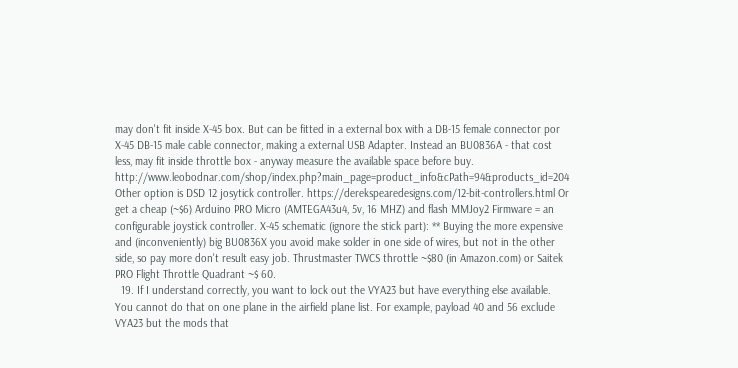may don't fit inside X-45 box. But can be fitted in a external box with a DB-15 female connector por X-45 DB-15 male cable connector, making a external USB Adapter. Instead an BU0836A - that cost less, may fit inside throttle box - anyway measure the available space before buy. http://www.leobodnar.com/shop/index.php?main_page=product_info&cPath=94&products_id=204 Other option is DSD 12 josytick controller. https://derekspearedesigns.com/12-bit-controllers.html Or get a cheap (~$6) Arduino PRO Micro (AMTEGA43u4, 5v, 16 MHZ) and flash MMJoy2 Firmware = an configurable joystick controller. X-45 schematic (ignore the stick part): ** Buying the more expensive and (inconveniently) big BU0836X you avoid make solder in one side of wires, but not in the other side, so pay more don't result easy job. Thrustmaster TWCS throttle ~$80 (in Amazon.com) or Saitek PRO Flight Throttle Quadrant ~$ 60.
  19. If I understand correctly, you want to lock out the VYA23 but have everything else available. You cannot do that on one plane in the airfield plane list. For example, payload 40 and 56 exclude VYA23 but the mods that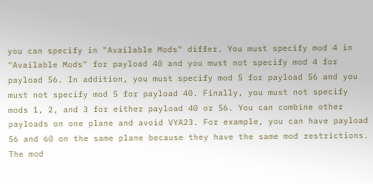you can specify in "Available Mods" differ. You must specify mod 4 in "Available Mods" for payload 40 and you must not specify mod 4 for payload 56. In addition, you must specify mod 5 for payload 56 and you must not specify mod 5 for payload 40. Finally, you must not specify mods 1, 2, and 3 for either payload 40 or 56. You can combine other payloads on one plane and avoid VYA23. For example, you can have payload 56 and 60 on the same plane because they have the same mod restrictions. The mod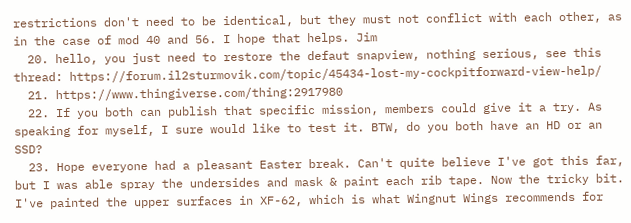restrictions don't need to be identical, but they must not conflict with each other, as in the case of mod 40 and 56. I hope that helps. Jim
  20. hello, you just need to restore the defaut snapview, nothing serious, see this thread: https://forum.il2sturmovik.com/topic/45434-lost-my-cockpitforward-view-help/
  21. https://www.thingiverse.com/thing:2917980
  22. If you both can publish that specific mission, members could give it a try. As speaking for myself, I sure would like to test it. BTW, do you both have an HD or an SSD?
  23. Hope everyone had a pleasant Easter break. Can't quite believe I've got this far, but I was able spray the undersides and mask & paint each rib tape. Now the tricky bit. I've painted the upper surfaces in XF-62, which is what Wingnut Wings recommends for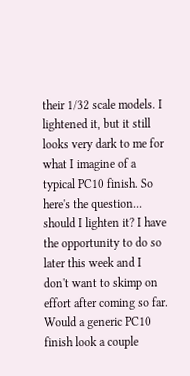their 1/32 scale models. I lightened it, but it still looks very dark to me for what I imagine of a typical PC10 finish. So here's the question... should I lighten it? I have the opportunity to do so later this week and I don't want to skimp on effort after coming so far. Would a generic PC10 finish look a couple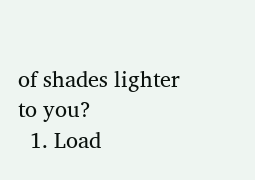of shades lighter to you?
  1. Load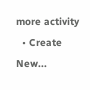more activity
  • Create New...